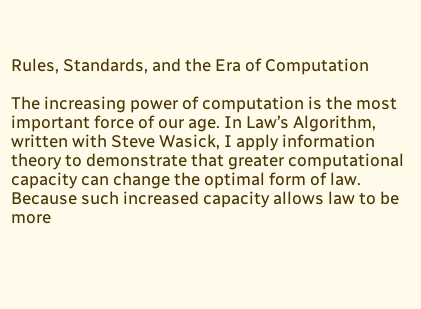Rules, Standards, and the Era of Computation

The increasing power of computation is the most important force of our age. In Law’s Algorithm, written with Steve Wasick, I apply information theory to demonstrate that greater computational capacity can change the optimal form of law.  Because such increased capacity allows law to be more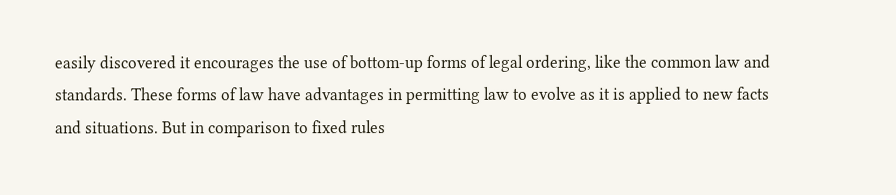easily discovered it encourages the use of bottom-up forms of legal ordering, like the common law and standards. These forms of law have advantages in permitting law to evolve as it is applied to new facts and situations. But in comparison to fixed rules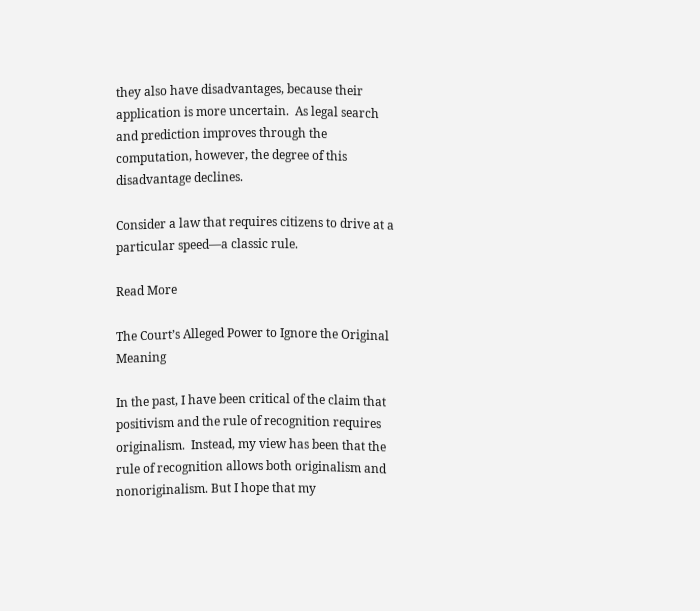they also have disadvantages, because their application is more uncertain.  As legal search and prediction improves through the computation, however, the degree of this disadvantage declines.

Consider a law that requires citizens to drive at a particular speed—a classic rule.

Read More

The Court’s Alleged Power to Ignore the Original Meaning

In the past, I have been critical of the claim that positivism and the rule of recognition requires originalism.  Instead, my view has been that the rule of recognition allows both originalism and nonoriginalism. But I hope that my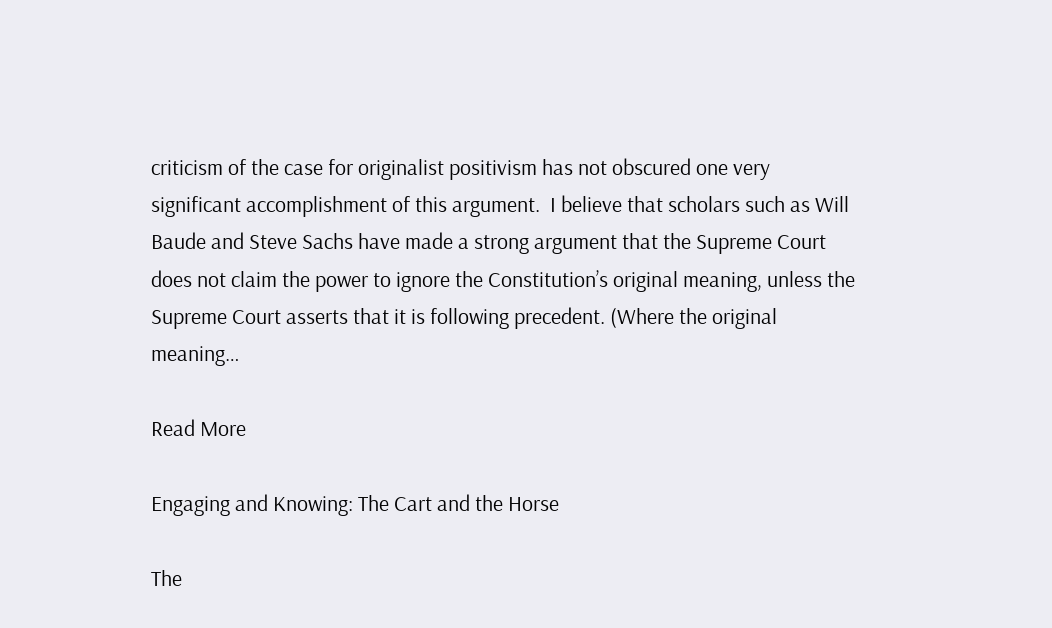criticism of the case for originalist positivism has not obscured one very significant accomplishment of this argument.  I believe that scholars such as Will Baude and Steve Sachs have made a strong argument that the Supreme Court does not claim the power to ignore the Constitution’s original meaning, unless the Supreme Court asserts that it is following precedent. (Where the original meaning…

Read More

Engaging and Knowing: The Cart and the Horse

The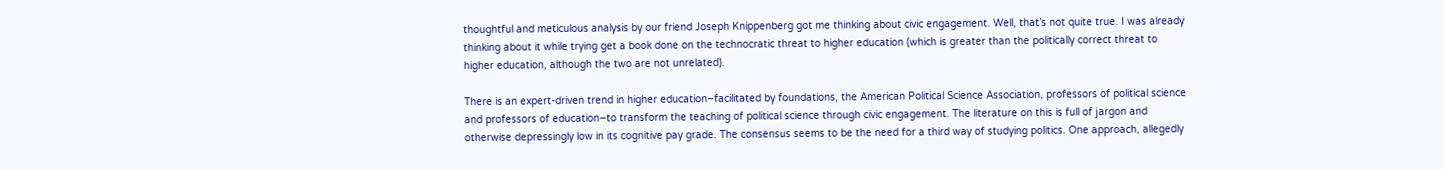thoughtful and meticulous analysis by our friend Joseph Knippenberg got me thinking about civic engagement. Well, that’s not quite true. I was already thinking about it while trying get a book done on the technocratic threat to higher education (which is greater than the politically correct threat to higher education, although the two are not unrelated).

There is an expert-driven trend in higher education–facilitated by foundations, the American Political Science Association, professors of political science and professors of education–to transform the teaching of political science through civic engagement. The literature on this is full of jargon and otherwise depressingly low in its cognitive pay grade. The consensus seems to be the need for a third way of studying politics. One approach, allegedly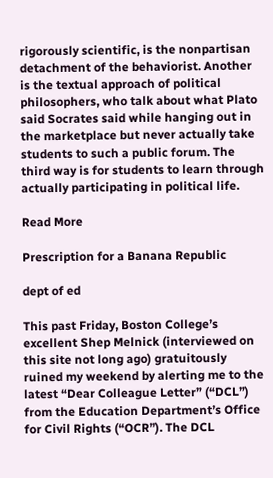rigorously scientific, is the nonpartisan detachment of the behaviorist. Another is the textual approach of political philosophers, who talk about what Plato said Socrates said while hanging out in the marketplace but never actually take students to such a public forum. The third way is for students to learn through actually participating in political life.

Read More

Prescription for a Banana Republic

dept of ed

This past Friday, Boston College’s excellent Shep Melnick (interviewed on this site not long ago) gratuitously ruined my weekend by alerting me to the latest “Dear Colleague Letter” (“DCL”) from the Education Department’s Office for Civil Rights (“OCR”). The DCL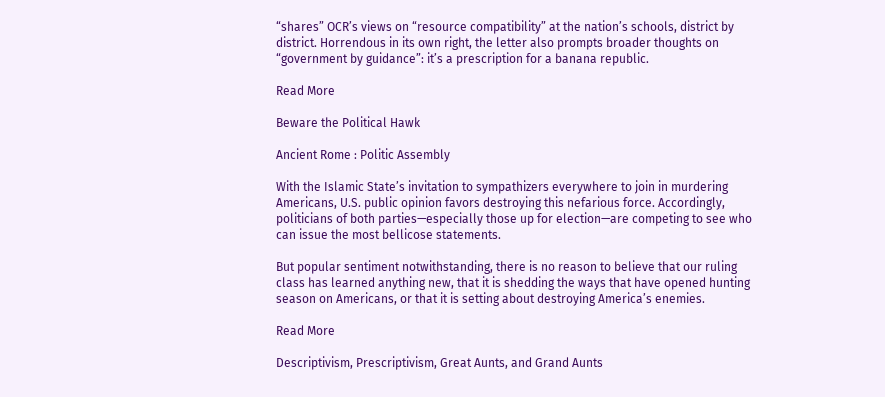“shares” OCR’s views on “resource compatibility” at the nation’s schools, district by district. Horrendous in its own right, the letter also prompts broader thoughts on “government by guidance”: it’s a prescription for a banana republic.

Read More

Beware the Political Hawk

Ancient Rome : Politic Assembly

With the Islamic State’s invitation to sympathizers everywhere to join in murdering Americans, U.S. public opinion favors destroying this nefarious force. Accordingly, politicians of both parties—especially those up for election—are competing to see who can issue the most bellicose statements.

But popular sentiment notwithstanding, there is no reason to believe that our ruling class has learned anything new, that it is shedding the ways that have opened hunting season on Americans, or that it is setting about destroying America’s enemies.

Read More

Descriptivism, Prescriptivism, Great Aunts, and Grand Aunts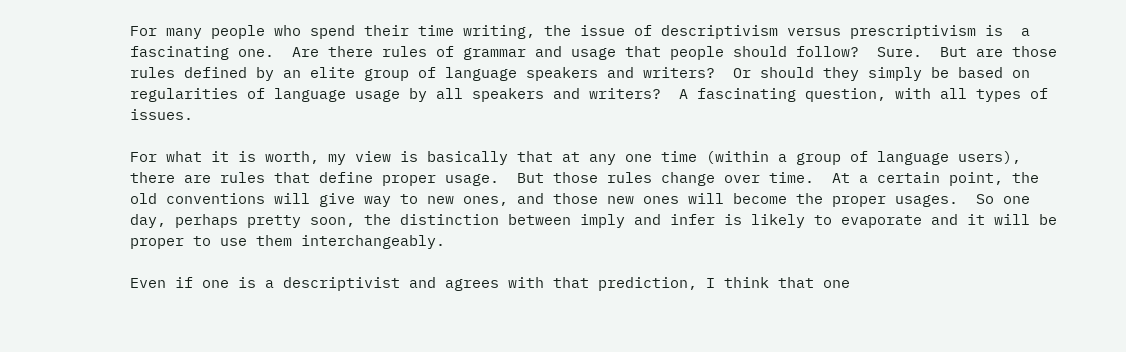For many people who spend their time writing, the issue of descriptivism versus prescriptivism is  a fascinating one.  Are there rules of grammar and usage that people should follow?  Sure.  But are those rules defined by an elite group of language speakers and writers?  Or should they simply be based on regularities of language usage by all speakers and writers?  A fascinating question, with all types of issues.

For what it is worth, my view is basically that at any one time (within a group of language users), there are rules that define proper usage.  But those rules change over time.  At a certain point, the old conventions will give way to new ones, and those new ones will become the proper usages.  So one day, perhaps pretty soon, the distinction between imply and infer is likely to evaporate and it will be proper to use them interchangeably.

Even if one is a descriptivist and agrees with that prediction, I think that one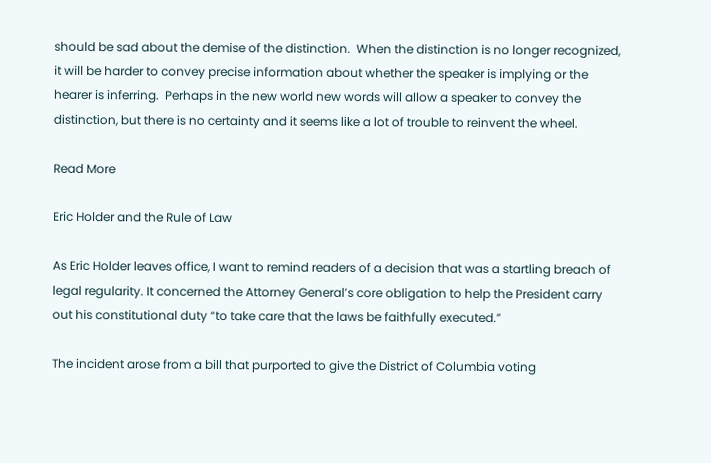should be sad about the demise of the distinction.  When the distinction is no longer recognized, it will be harder to convey precise information about whether the speaker is implying or the hearer is inferring.  Perhaps in the new world new words will allow a speaker to convey the distinction, but there is no certainty and it seems like a lot of trouble to reinvent the wheel.

Read More

Eric Holder and the Rule of Law

As Eric Holder leaves office, I want to remind readers of a decision that was a startling breach of legal regularity. It concerned the Attorney General’s core obligation to help the President carry out his constitutional duty “to take care that the laws be faithfully executed.”

The incident arose from a bill that purported to give the District of Columbia voting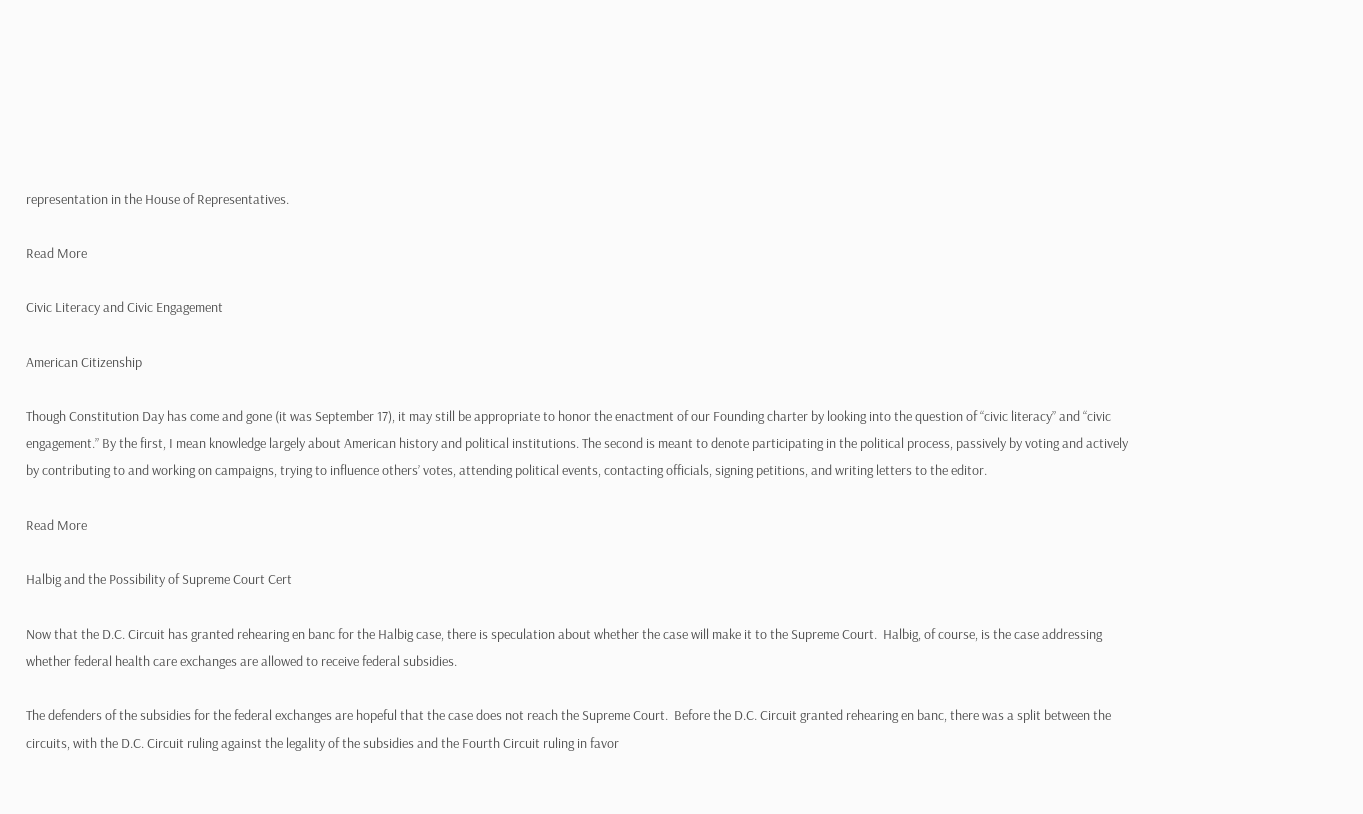representation in the House of Representatives.

Read More

Civic Literacy and Civic Engagement

American Citizenship

Though Constitution Day has come and gone (it was September 17), it may still be appropriate to honor the enactment of our Founding charter by looking into the question of “civic literacy” and “civic engagement.” By the first, I mean knowledge largely about American history and political institutions. The second is meant to denote participating in the political process, passively by voting and actively by contributing to and working on campaigns, trying to influence others’ votes, attending political events, contacting officials, signing petitions, and writing letters to the editor.

Read More

Halbig and the Possibility of Supreme Court Cert

Now that the D.C. Circuit has granted rehearing en banc for the Halbig case, there is speculation about whether the case will make it to the Supreme Court.  Halbig, of course, is the case addressing whether federal health care exchanges are allowed to receive federal subsidies.

The defenders of the subsidies for the federal exchanges are hopeful that the case does not reach the Supreme Court.  Before the D.C. Circuit granted rehearing en banc, there was a split between the circuits, with the D.C. Circuit ruling against the legality of the subsidies and the Fourth Circuit ruling in favor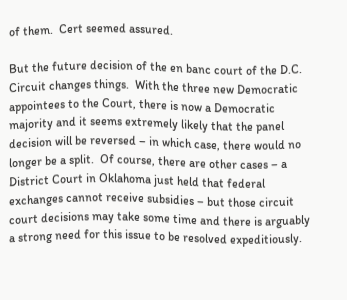of them.  Cert seemed assured.

But the future decision of the en banc court of the D.C. Circuit changes things.  With the three new Democratic appointees to the Court, there is now a Democratic majority and it seems extremely likely that the panel decision will be reversed – in which case, there would no longer be a split.  Of course, there are other cases – a District Court in Oklahoma just held that federal exchanges cannot receive subsidies – but those circuit court decisions may take some time and there is arguably a strong need for this issue to be resolved expeditiously.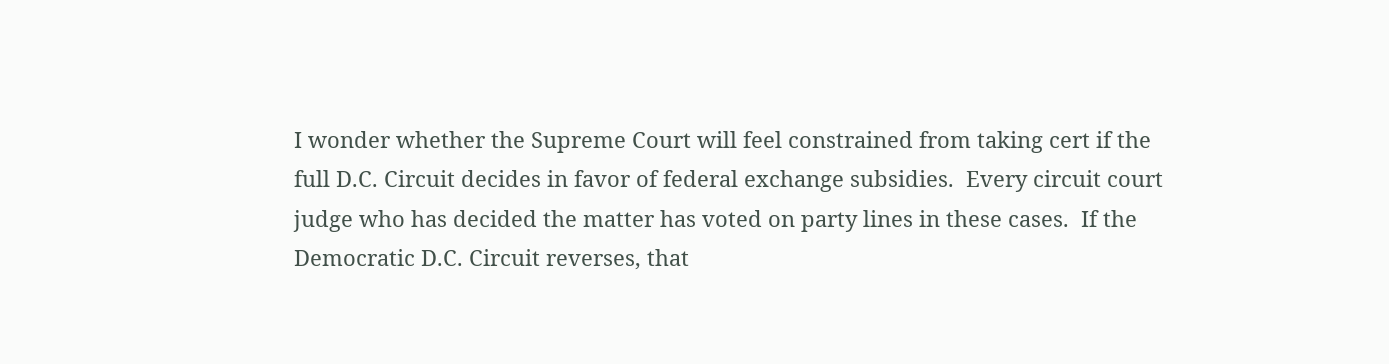I wonder whether the Supreme Court will feel constrained from taking cert if the full D.C. Circuit decides in favor of federal exchange subsidies.  Every circuit court judge who has decided the matter has voted on party lines in these cases.  If the Democratic D.C. Circuit reverses, that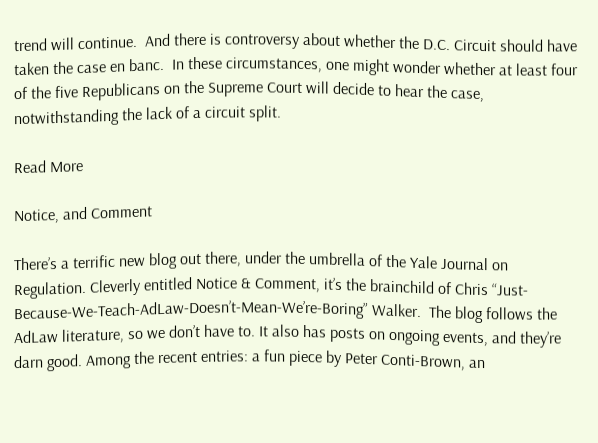trend will continue.  And there is controversy about whether the D.C. Circuit should have taken the case en banc.  In these circumstances, one might wonder whether at least four of the five Republicans on the Supreme Court will decide to hear the case, notwithstanding the lack of a circuit split.

Read More

Notice, and Comment

There’s a terrific new blog out there, under the umbrella of the Yale Journal on Regulation. Cleverly entitled Notice & Comment, it’s the brainchild of Chris “Just-Because-We-Teach-AdLaw-Doesn’t-Mean-We’re-Boring” Walker.  The blog follows the AdLaw literature, so we don’t have to. It also has posts on ongoing events, and they’re darn good. Among the recent entries: a fun piece by Peter Conti-Brown, an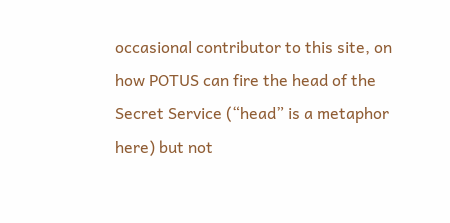occasional contributor to this site, on how POTUS can fire the head of the Secret Service (“head” is a metaphor here) but not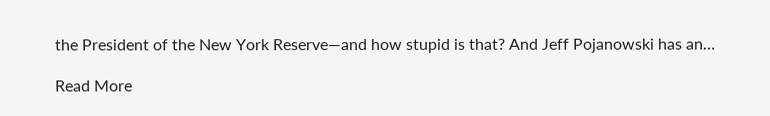the President of the New York Reserve—and how stupid is that? And Jeff Pojanowski has an…

Read More